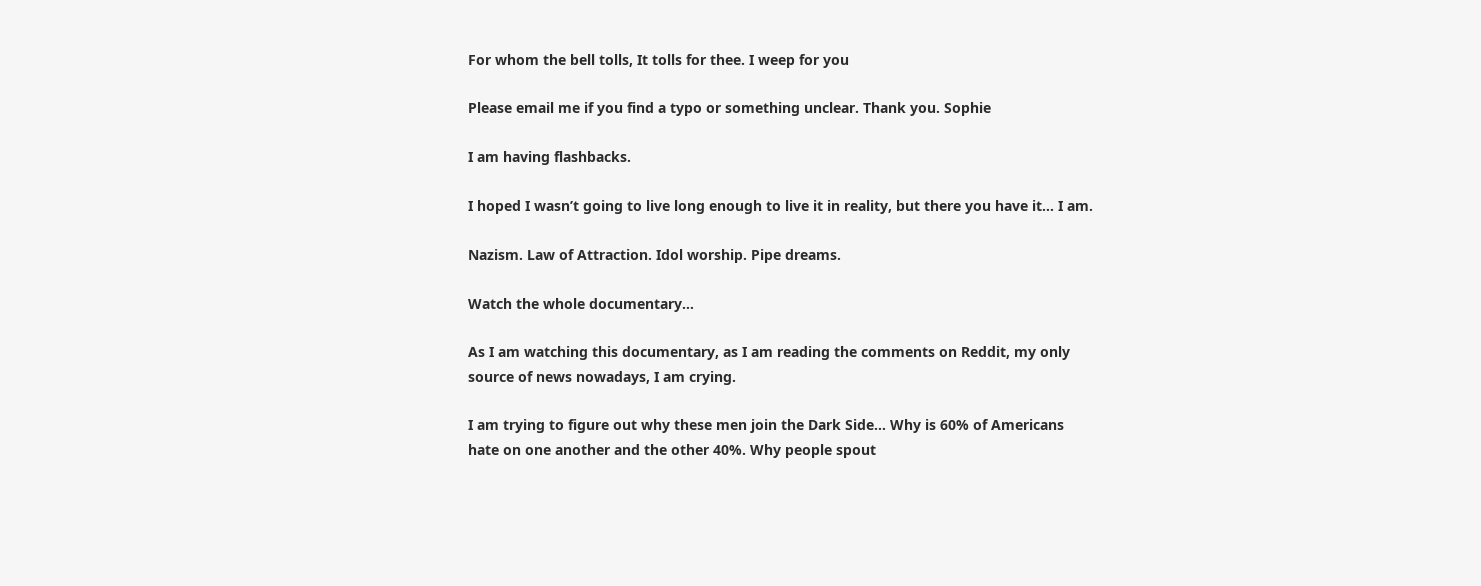For whom the bell tolls, It tolls for thee. I weep for you

Please email me if you find a typo or something unclear. Thank you. Sophie

I am having flashbacks.

I hoped I wasn’t going to live long enough to live it in reality, but there you have it… I am.

Nazism. Law of Attraction. Idol worship. Pipe dreams.

Watch the whole documentary…

As I am watching this documentary, as I am reading the comments on Reddit, my only source of news nowadays, I am crying.

I am trying to figure out why these men join the Dark Side… Why is 60% of Americans hate on one another and the other 40%. Why people spout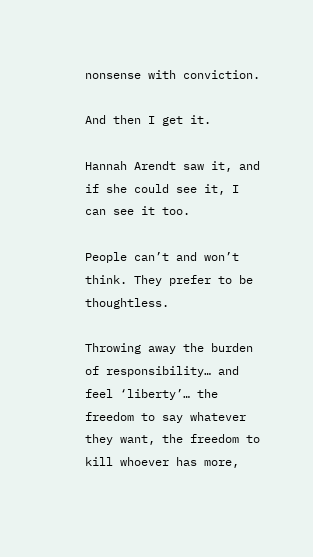nonsense with conviction.

And then I get it.

Hannah Arendt saw it, and if she could see it, I can see it too.

People can’t and won’t think. They prefer to be thoughtless.

Throwing away the burden of responsibility… and feel ‘liberty’… the freedom to say whatever they want, the freedom to kill whoever has more,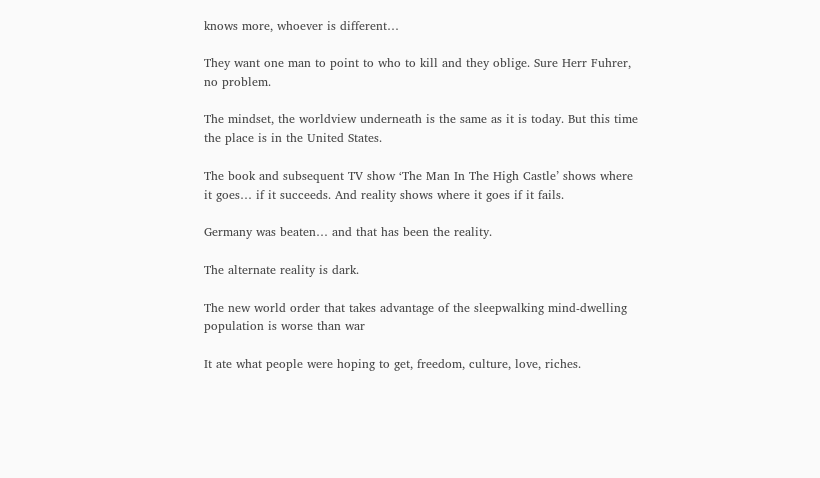knows more, whoever is different…

They want one man to point to who to kill and they oblige. Sure Herr Fuhrer, no problem.

The mindset, the worldview underneath is the same as it is today. But this time the place is in the United States.

The book and subsequent TV show ‘The Man In The High Castle’ shows where it goes… if it succeeds. And reality shows where it goes if it fails.

Germany was beaten… and that has been the reality.

The alternate reality is dark.

The new world order that takes advantage of the sleepwalking mind-dwelling population is worse than war

It ate what people were hoping to get, freedom, culture, love, riches.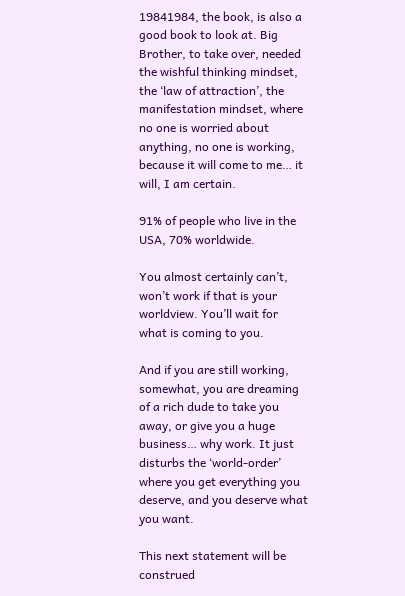19841984, the book, is also a good book to look at. Big Brother, to take over, needed the wishful thinking mindset, the ‘law of attraction’, the manifestation mindset, where no one is worried about anything, no one is working, because it will come to me… it will, I am certain.

91% of people who live in the USA, 70% worldwide.

You almost certainly can’t, won’t work if that is your worldview. You’ll wait for what is coming to you.

And if you are still working, somewhat, you are dreaming of a rich dude to take you away, or give you a huge business… why work. It just disturbs the ‘world-order’ where you get everything you deserve, and you deserve what you want.

This next statement will be construed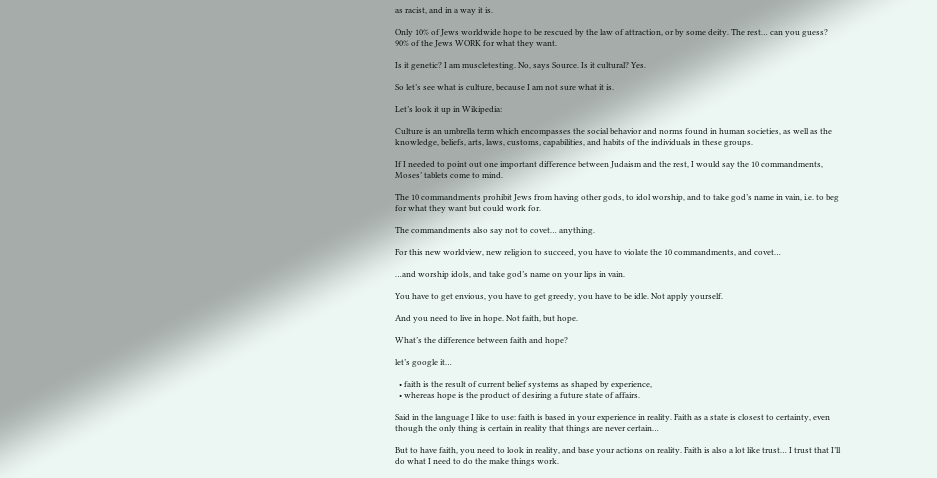as racist, and in a way it is.

Only 10% of Jews worldwide hope to be rescued by the law of attraction, or by some deity. The rest… can you guess?
90% of the Jews WORK for what they want.

Is it genetic? I am muscletesting. No, says Source. Is it cultural? Yes.

So let’s see what is culture, because I am not sure what it is.

Let’s look it up in Wikipedia:

Culture is an umbrella term which encompasses the social behavior and norms found in human societies, as well as the knowledge, beliefs, arts, laws, customs, capabilities, and habits of the individuals in these groups.

If I needed to point out one important difference between Judaism and the rest, I would say the 10 commandments, Moses’ tablets come to mind.

The 10 commandments prohibit Jews from having other gods, to idol worship, and to take god’s name in vain, i.e. to beg for what they want but could work for.

The commandments also say not to covet… anything.

For this new worldview, new religion to succeed, you have to violate the 10 commandments, and covet…

…and worship idols, and take god’s name on your lips in vain.

You have to get envious, you have to get greedy, you have to be idle. Not apply yourself.

And you need to live in hope. Not faith, but hope.

What’s the difference between faith and hope?

let’s google it…

  • faith is the result of current belief systems as shaped by experience,
  • whereas hope is the product of desiring a future state of affairs.

Said in the language I like to use: faith is based in your experience in reality. Faith as a state is closest to certainty, even though the only thing is certain in reality that things are never certain…

But to have faith, you need to look in reality, and base your actions on reality. Faith is also a lot like trust… I trust that I’ll do what I need to do the make things work.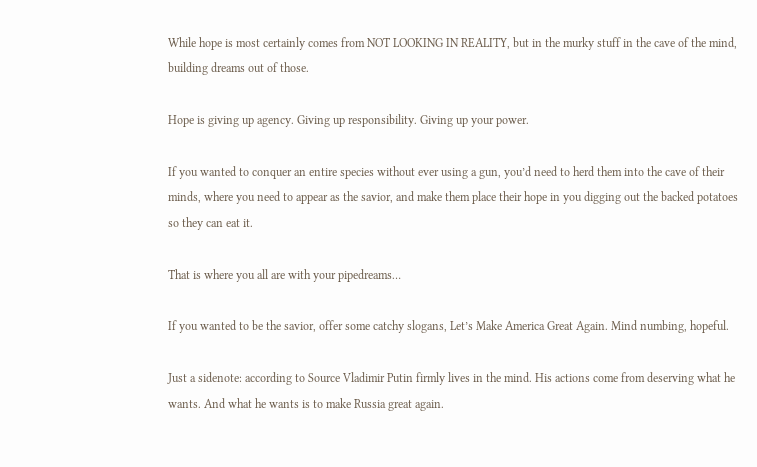While hope is most certainly comes from NOT LOOKING IN REALITY, but in the murky stuff in the cave of the mind, building dreams out of those.

Hope is giving up agency. Giving up responsibility. Giving up your power.

If you wanted to conquer an entire species without ever using a gun, you’d need to herd them into the cave of their minds, where you need to appear as the savior, and make them place their hope in you digging out the backed potatoes so they can eat it.

That is where you all are with your pipedreams…

If you wanted to be the savior, offer some catchy slogans, Let’s Make America Great Again. Mind numbing, hopeful.

Just a sidenote: according to Source Vladimir Putin firmly lives in the mind. His actions come from deserving what he wants. And what he wants is to make Russia great again.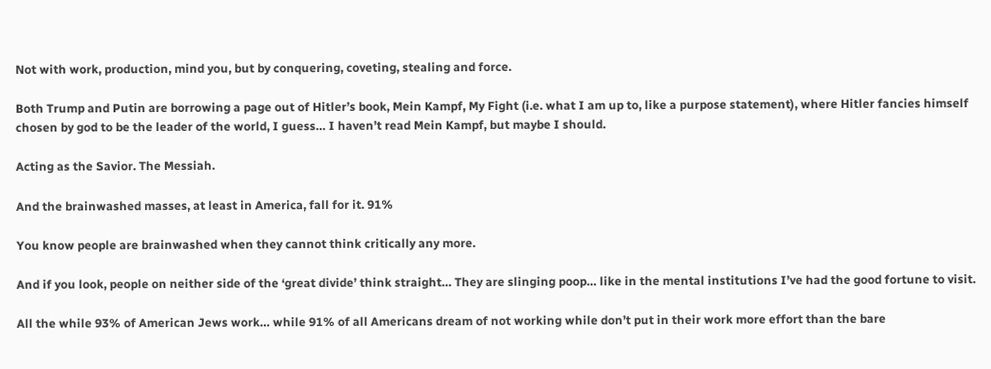Not with work, production, mind you, but by conquering, coveting, stealing and force.

Both Trump and Putin are borrowing a page out of Hitler’s book, Mein Kampf, My Fight (i.e. what I am up to, like a purpose statement), where Hitler fancies himself chosen by god to be the leader of the world, I guess… I haven’t read Mein Kampf, but maybe I should.

Acting as the Savior. The Messiah.

And the brainwashed masses, at least in America, fall for it. 91%

You know people are brainwashed when they cannot think critically any more.

And if you look, people on neither side of the ‘great divide’ think straight… They are slinging poop… like in the mental institutions I’ve had the good fortune to visit.

All the while 93% of American Jews work… while 91% of all Americans dream of not working while don’t put in their work more effort than the bare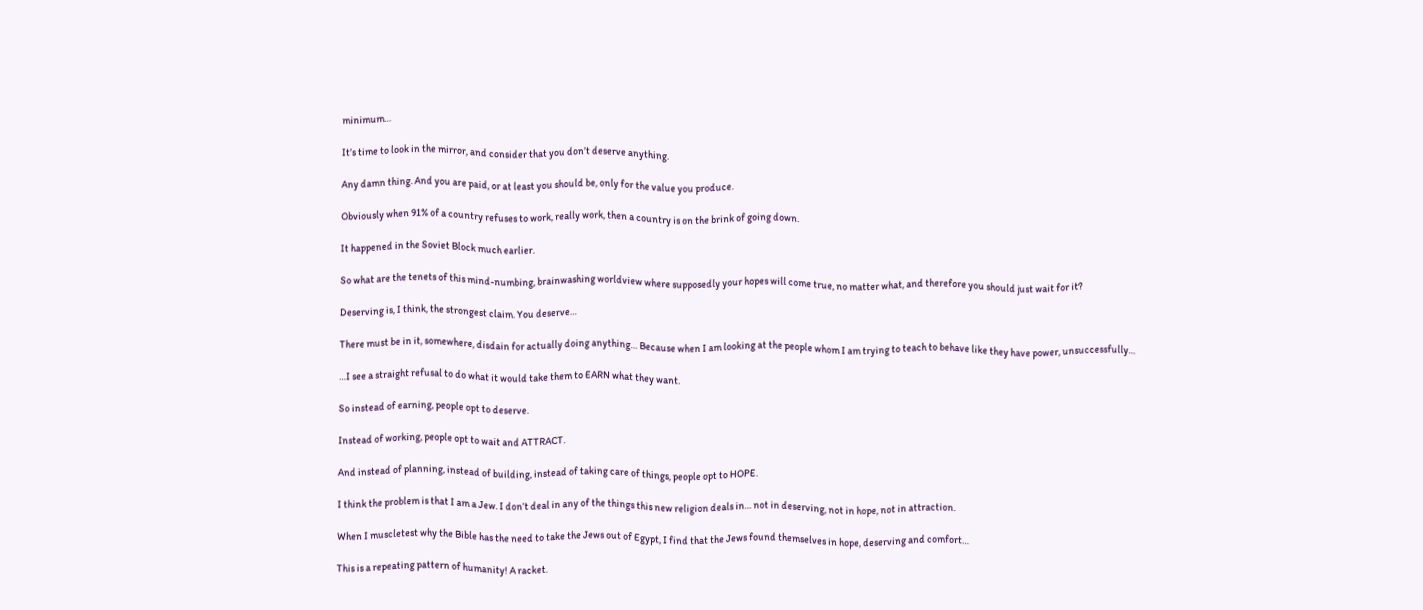minimum…

It’s time to look in the mirror, and consider that you don’t deserve anything.

Any damn thing. And you are paid, or at least you should be, only for the value you produce.

Obviously when 91% of a country refuses to work, really work, then a country is on the brink of going down.

It happened in the Soviet Block much earlier.

So what are the tenets of this mind-numbing, brainwashing worldview where supposedly your hopes will come true, no matter what, and therefore you should just wait for it?

Deserving is, I think, the strongest claim. You deserve…

There must be in it, somewhere, disdain for actually doing anything… Because when I am looking at the people whom I am trying to teach to behave like they have power, unsuccessfully…

…I see a straight refusal to do what it would take them to EARN what they want.

So instead of earning, people opt to deserve.

Instead of working, people opt to wait and ATTRACT.

And instead of planning, instead of building, instead of taking care of things, people opt to HOPE.

I think the problem is that I am a Jew. I don’t deal in any of the things this new religion deals in… not in deserving, not in hope, not in attraction.

When I muscletest why the Bible has the need to take the Jews out of Egypt, I find that the Jews found themselves in hope, deserving and comfort…

This is a repeating pattern of humanity! A racket.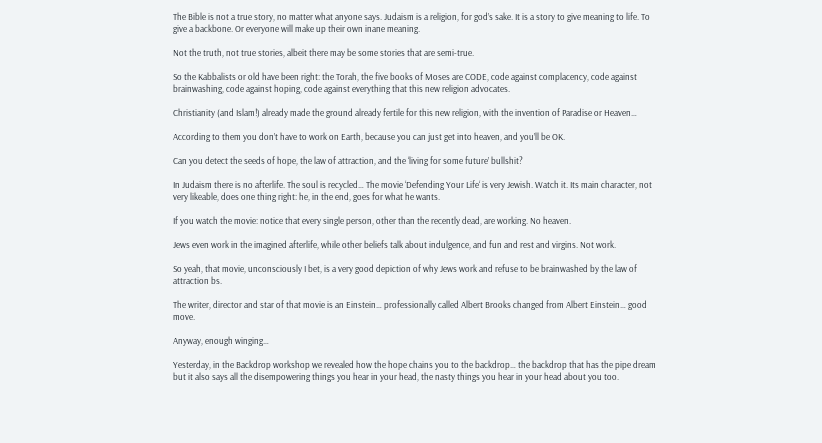The Bible is not a true story, no matter what anyone says. Judaism is a religion, for god’s sake. It is a story to give meaning to life. To give a backbone. Or everyone will make up their own inane meaning.

Not the truth, not true stories, albeit there may be some stories that are semi-true.

So the Kabbalists or old have been right: the Torah, the five books of Moses are CODE, code against complacency, code against brainwashing, code against hoping, code against everything that this new religion advocates.

Christianity (and Islam!) already made the ground already fertile for this new religion, with the invention of Paradise or Heaven…

According to them you don’t have to work on Earth, because you can just get into heaven, and you’ll be OK.

Can you detect the seeds of hope, the law of attraction, and the ‘living for some future’ bullshit?

In Judaism there is no afterlife. The soul is recycled… The movie ‘Defending Your Life‘ is very Jewish. Watch it. Its main character, not very likeable, does one thing right: he, in the end, goes for what he wants.

If you watch the movie: notice that every single person, other than the recently dead, are working. No heaven.

Jews even work in the imagined afterlife, while other beliefs talk about indulgence, and fun and rest and virgins. Not work.

So yeah, that movie, unconsciously I bet, is a very good depiction of why Jews work and refuse to be brainwashed by the law of attraction bs.

The writer, director and star of that movie is an Einstein… professionally called Albert Brooks changed from Albert Einstein… good move.

Anyway, enough winging…

Yesterday, in the Backdrop workshop we revealed how the hope chains you to the backdrop… the backdrop that has the pipe dream but it also says all the disempowering things you hear in your head, the nasty things you hear in your head about you too.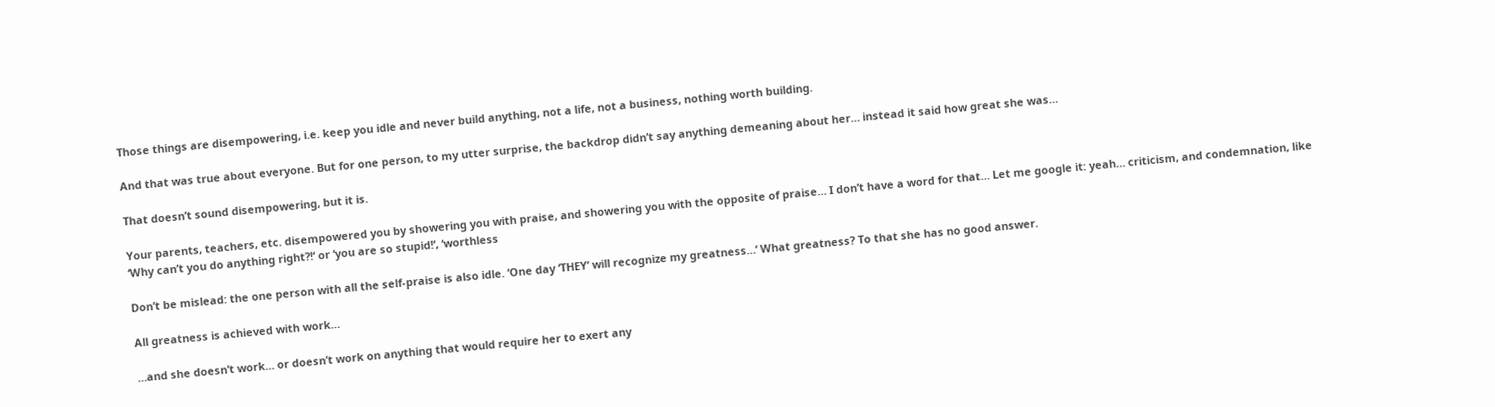Those things are disempowering, i.e. keep you idle and never build anything, not a life, not a business, nothing worth building.

And that was true about everyone. But for one person, to my utter surprise, the backdrop didn’t say anything demeaning about her… instead it said how great she was…

That doesn’t sound disempowering, but it is.

Your parents, teachers, etc. disempowered you by showering you with praise, and showering you with the opposite of praise… I don’t have a word for that… Let me google it: yeah… criticism, and condemnation, like ‘Why can’t you do anything right?!‘ or ‘you are so stupid!‘, ‘worthless

Don’t be mislead: the one person with all the self-praise is also idle. ‘One day ‘THEY’ will recognize my greatness…‘ What greatness? To that she has no good answer.

All greatness is achieved with work…

…and she doesn’t work… or doesn’t work on anything that would require her to exert any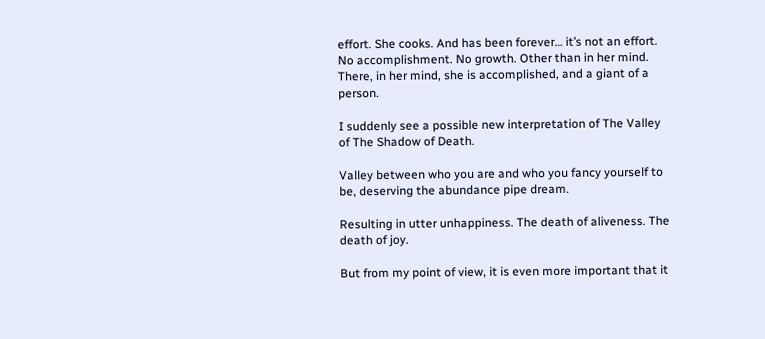effort. She cooks. And has been forever… it’s not an effort. No accomplishment. No growth. Other than in her mind. There, in her mind, she is accomplished, and a giant of a person.

I suddenly see a possible new interpretation of The Valley of The Shadow of Death.

Valley between who you are and who you fancy yourself to be, deserving the abundance pipe dream.

Resulting in utter unhappiness. The death of aliveness. The death of joy.

But from my point of view, it is even more important that it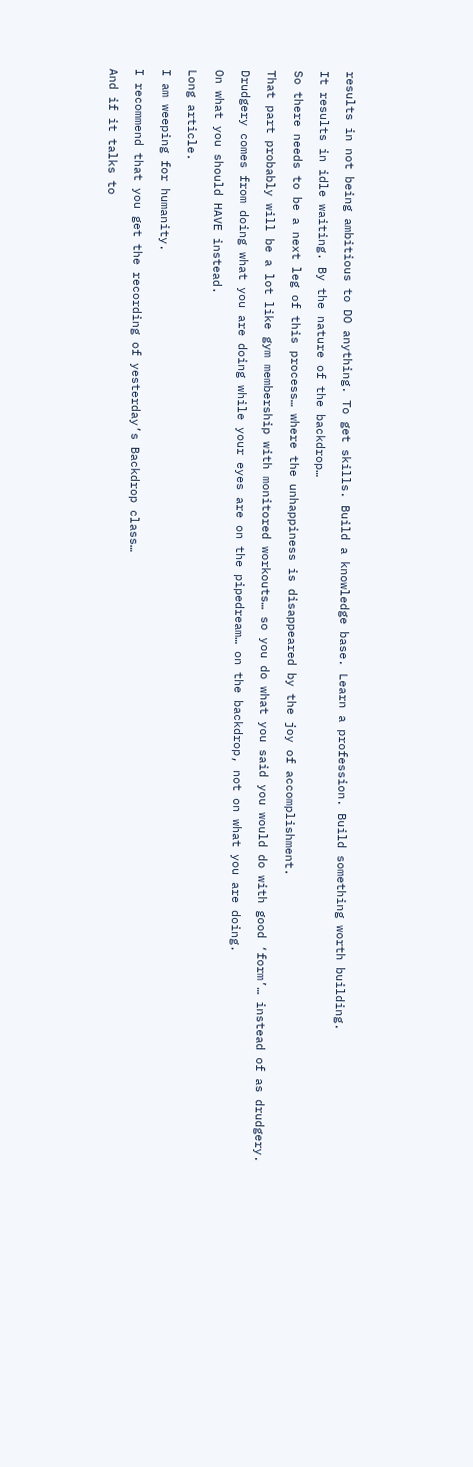results in not being ambitious to DO anything. To get skills. Build a knowledge base. Learn a profession. Build something worth building.

It results in idle waiting. By the nature of the backdrop…

So there needs to be a next leg of this process… where the unhappiness is disappeared by the joy of accomplishment.

That part probably will be a lot like gym membership with monitored workouts… so you do what you said you would do with good ‘form’… instead of as drudgery.

Drudgery comes from doing what you are doing while your eyes are on the pipedream… on the backdrop, not on what you are doing.

On what you should HAVE instead.

Long article.

I am weeping for humanity.

I recommend that you get the recording of yesterday’s Backdrop class…

And if it talks to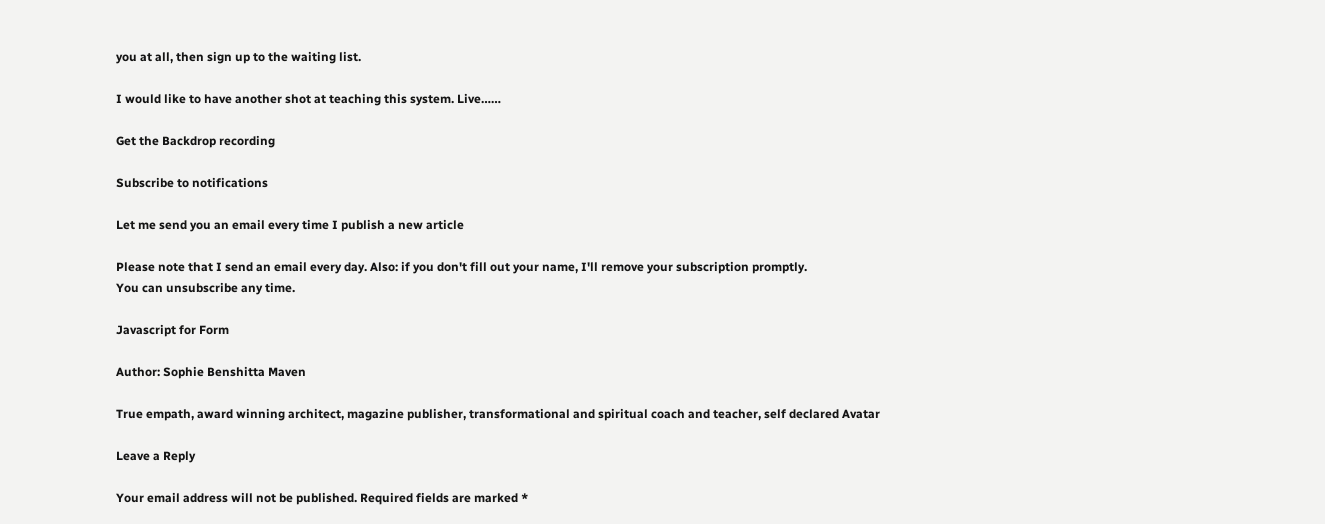you at all, then sign up to the waiting list.

I would like to have another shot at teaching this system. Live……

Get the Backdrop recording

Subscribe to notifications

Let me send you an email every time I publish a new article

Please note that I send an email every day. Also: if you don't fill out your name, I'll remove your subscription promptly.
You can unsubscribe any time.

Javascript for Form

Author: Sophie Benshitta Maven

True empath, award winning architect, magazine publisher, transformational and spiritual coach and teacher, self declared Avatar

Leave a Reply

Your email address will not be published. Required fields are marked *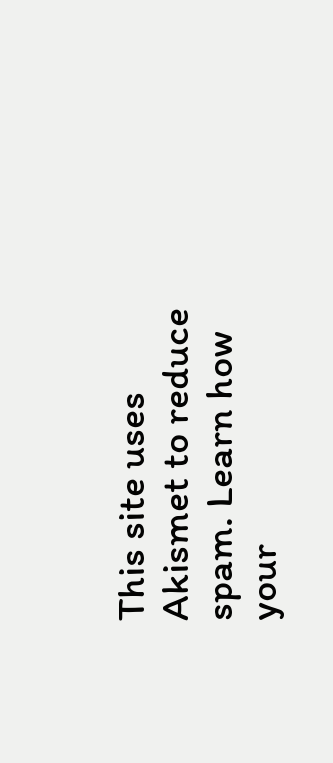This site uses Akismet to reduce spam. Learn how your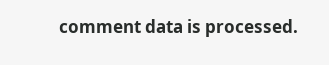comment data is processed.